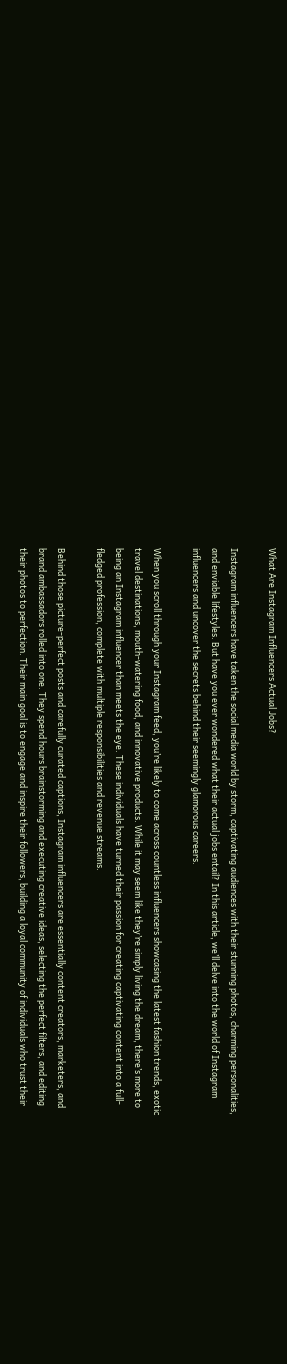What Are Instagram Influencers Actual Jobs?

Instagram influencers have taken the social media world by storm, captivating audiences with their stunning photos, charming personalities, and enviable lifestyles. But have you ever wondered what their actual jobs entail? In this article, we’ll delve into the world of Instagram influencers and uncover the secrets behind their seemingly glamorous careers.

When you scroll through your Instagram feed, you’re likely to come across countless influencers showcasing the latest fashion trends, exotic travel destinations, mouth-watering food, and innovative products. While it may seem like they’re simply living the dream, there’s more to being an Instagram influencer than meets the eye. These individuals have turned their passion for creating captivating content into a full-fledged profession, complete with multiple responsibilities and revenue streams.

Behind those picture-perfect posts and carefully curated captions, Instagram influencers are essentially content creators, marketers, and brand ambassadors rolled into one. They spend hours brainstorming and executing creative ideas, selecting the perfect filters, and editing their photos to perfection. Their main goal is to engage and inspire their followers, building a loyal community of individuals who trust their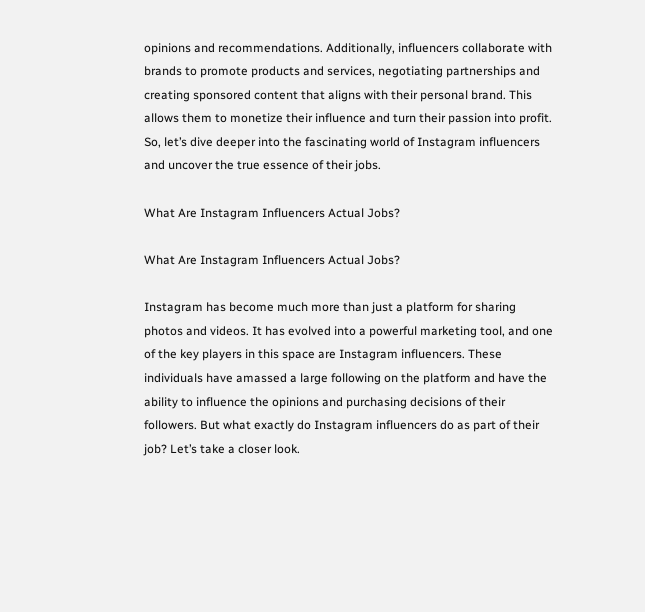opinions and recommendations. Additionally, influencers collaborate with brands to promote products and services, negotiating partnerships and creating sponsored content that aligns with their personal brand. This allows them to monetize their influence and turn their passion into profit. So, let’s dive deeper into the fascinating world of Instagram influencers and uncover the true essence of their jobs.

What Are Instagram Influencers Actual Jobs?

What Are Instagram Influencers Actual Jobs?

Instagram has become much more than just a platform for sharing photos and videos. It has evolved into a powerful marketing tool, and one of the key players in this space are Instagram influencers. These individuals have amassed a large following on the platform and have the ability to influence the opinions and purchasing decisions of their followers. But what exactly do Instagram influencers do as part of their job? Let’s take a closer look.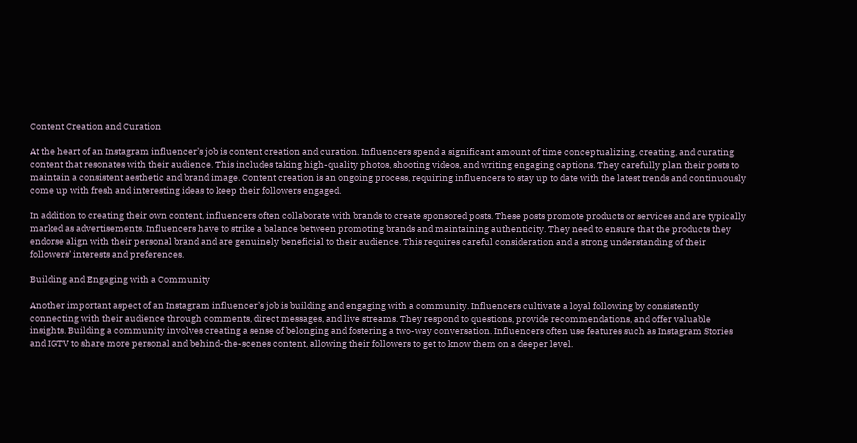Content Creation and Curation

At the heart of an Instagram influencer’s job is content creation and curation. Influencers spend a significant amount of time conceptualizing, creating, and curating content that resonates with their audience. This includes taking high-quality photos, shooting videos, and writing engaging captions. They carefully plan their posts to maintain a consistent aesthetic and brand image. Content creation is an ongoing process, requiring influencers to stay up to date with the latest trends and continuously come up with fresh and interesting ideas to keep their followers engaged.

In addition to creating their own content, influencers often collaborate with brands to create sponsored posts. These posts promote products or services and are typically marked as advertisements. Influencers have to strike a balance between promoting brands and maintaining authenticity. They need to ensure that the products they endorse align with their personal brand and are genuinely beneficial to their audience. This requires careful consideration and a strong understanding of their followers’ interests and preferences.

Building and Engaging with a Community

Another important aspect of an Instagram influencer’s job is building and engaging with a community. Influencers cultivate a loyal following by consistently connecting with their audience through comments, direct messages, and live streams. They respond to questions, provide recommendations, and offer valuable insights. Building a community involves creating a sense of belonging and fostering a two-way conversation. Influencers often use features such as Instagram Stories and IGTV to share more personal and behind-the-scenes content, allowing their followers to get to know them on a deeper level.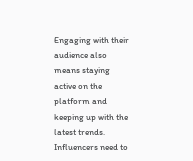Engaging with their audience also means staying active on the platform and keeping up with the latest trends. Influencers need to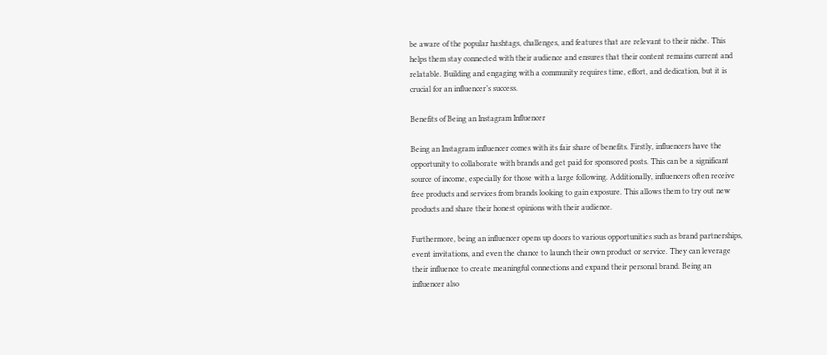be aware of the popular hashtags, challenges, and features that are relevant to their niche. This helps them stay connected with their audience and ensures that their content remains current and relatable. Building and engaging with a community requires time, effort, and dedication, but it is crucial for an influencer’s success.

Benefits of Being an Instagram Influencer

Being an Instagram influencer comes with its fair share of benefits. Firstly, influencers have the opportunity to collaborate with brands and get paid for sponsored posts. This can be a significant source of income, especially for those with a large following. Additionally, influencers often receive free products and services from brands looking to gain exposure. This allows them to try out new products and share their honest opinions with their audience.

Furthermore, being an influencer opens up doors to various opportunities such as brand partnerships, event invitations, and even the chance to launch their own product or service. They can leverage their influence to create meaningful connections and expand their personal brand. Being an influencer also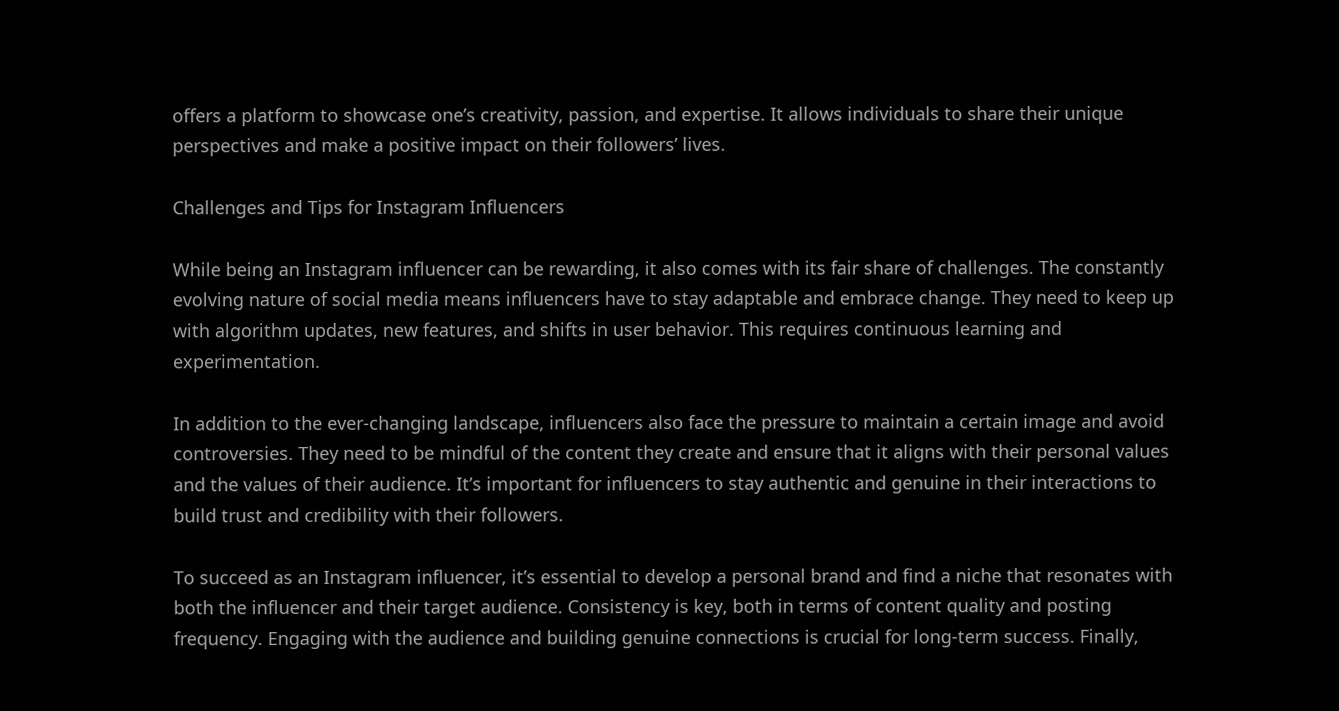offers a platform to showcase one’s creativity, passion, and expertise. It allows individuals to share their unique perspectives and make a positive impact on their followers’ lives.

Challenges and Tips for Instagram Influencers

While being an Instagram influencer can be rewarding, it also comes with its fair share of challenges. The constantly evolving nature of social media means influencers have to stay adaptable and embrace change. They need to keep up with algorithm updates, new features, and shifts in user behavior. This requires continuous learning and experimentation.

In addition to the ever-changing landscape, influencers also face the pressure to maintain a certain image and avoid controversies. They need to be mindful of the content they create and ensure that it aligns with their personal values and the values of their audience. It’s important for influencers to stay authentic and genuine in their interactions to build trust and credibility with their followers.

To succeed as an Instagram influencer, it’s essential to develop a personal brand and find a niche that resonates with both the influencer and their target audience. Consistency is key, both in terms of content quality and posting frequency. Engaging with the audience and building genuine connections is crucial for long-term success. Finally,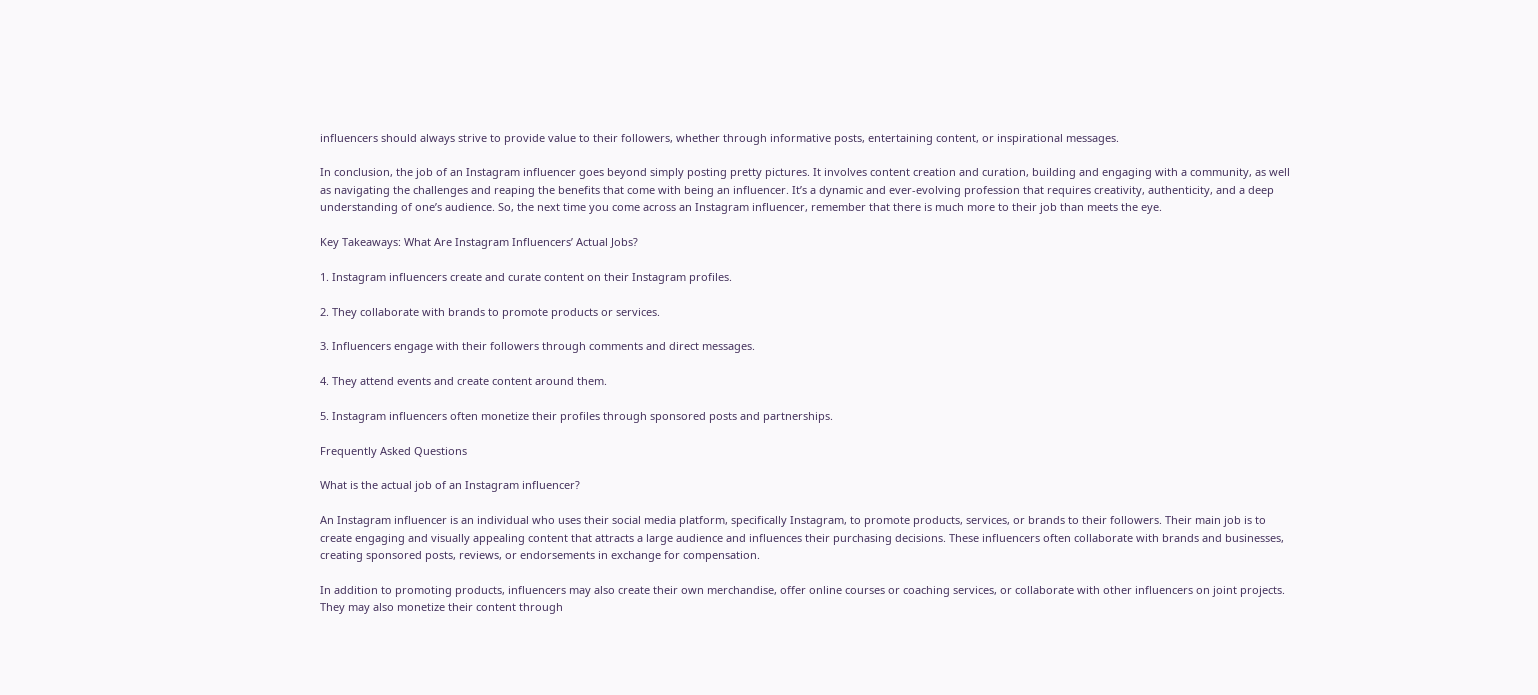influencers should always strive to provide value to their followers, whether through informative posts, entertaining content, or inspirational messages.

In conclusion, the job of an Instagram influencer goes beyond simply posting pretty pictures. It involves content creation and curation, building and engaging with a community, as well as navigating the challenges and reaping the benefits that come with being an influencer. It’s a dynamic and ever-evolving profession that requires creativity, authenticity, and a deep understanding of one’s audience. So, the next time you come across an Instagram influencer, remember that there is much more to their job than meets the eye.

Key Takeaways: What Are Instagram Influencers’ Actual Jobs?

1. Instagram influencers create and curate content on their Instagram profiles.

2. They collaborate with brands to promote products or services.

3. Influencers engage with their followers through comments and direct messages.

4. They attend events and create content around them.

5. Instagram influencers often monetize their profiles through sponsored posts and partnerships.

Frequently Asked Questions

What is the actual job of an Instagram influencer?

An Instagram influencer is an individual who uses their social media platform, specifically Instagram, to promote products, services, or brands to their followers. Their main job is to create engaging and visually appealing content that attracts a large audience and influences their purchasing decisions. These influencers often collaborate with brands and businesses, creating sponsored posts, reviews, or endorsements in exchange for compensation.

In addition to promoting products, influencers may also create their own merchandise, offer online courses or coaching services, or collaborate with other influencers on joint projects. They may also monetize their content through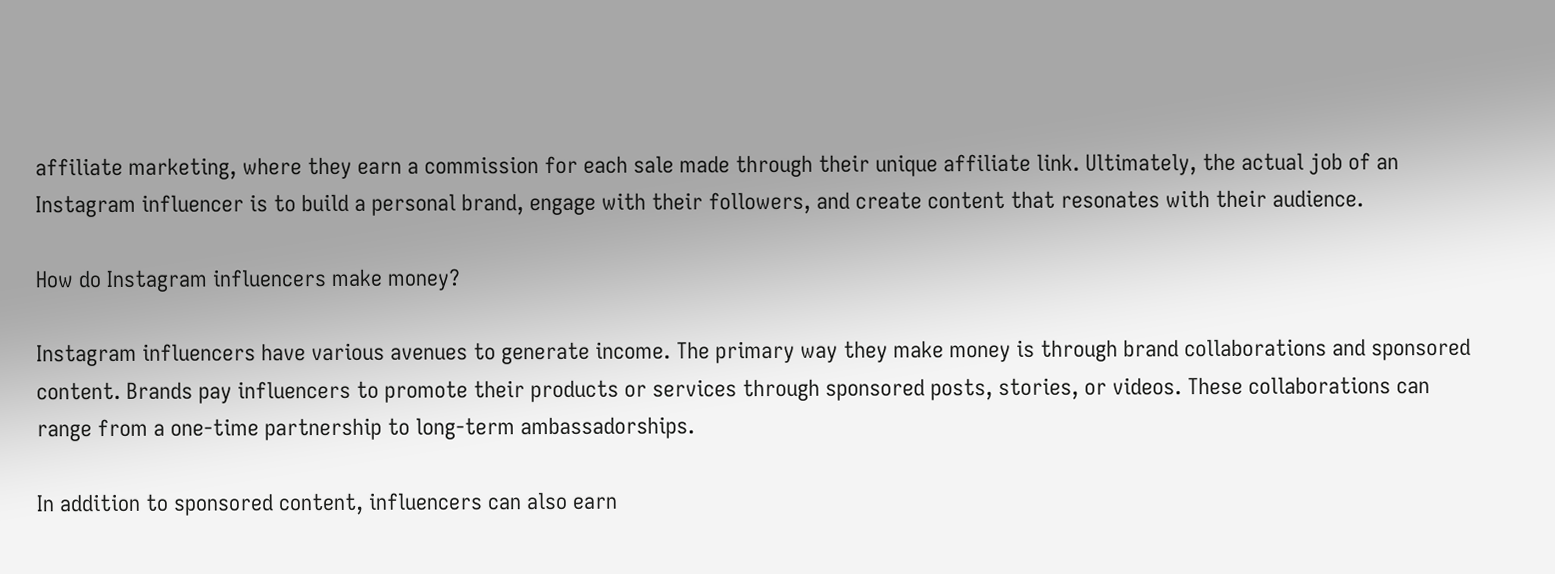affiliate marketing, where they earn a commission for each sale made through their unique affiliate link. Ultimately, the actual job of an Instagram influencer is to build a personal brand, engage with their followers, and create content that resonates with their audience.

How do Instagram influencers make money?

Instagram influencers have various avenues to generate income. The primary way they make money is through brand collaborations and sponsored content. Brands pay influencers to promote their products or services through sponsored posts, stories, or videos. These collaborations can range from a one-time partnership to long-term ambassadorships.

In addition to sponsored content, influencers can also earn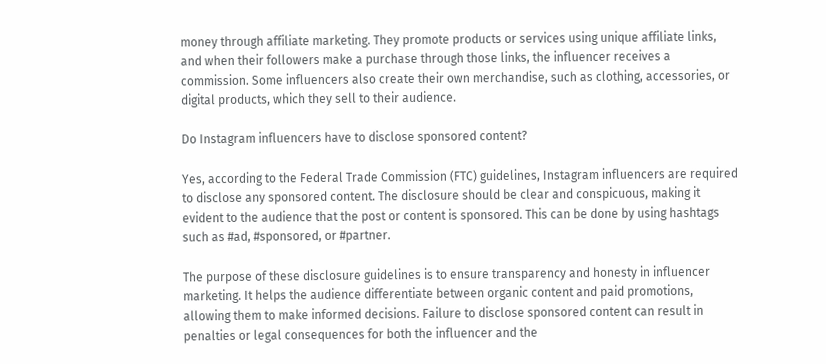money through affiliate marketing. They promote products or services using unique affiliate links, and when their followers make a purchase through those links, the influencer receives a commission. Some influencers also create their own merchandise, such as clothing, accessories, or digital products, which they sell to their audience.

Do Instagram influencers have to disclose sponsored content?

Yes, according to the Federal Trade Commission (FTC) guidelines, Instagram influencers are required to disclose any sponsored content. The disclosure should be clear and conspicuous, making it evident to the audience that the post or content is sponsored. This can be done by using hashtags such as #ad, #sponsored, or #partner.

The purpose of these disclosure guidelines is to ensure transparency and honesty in influencer marketing. It helps the audience differentiate between organic content and paid promotions, allowing them to make informed decisions. Failure to disclose sponsored content can result in penalties or legal consequences for both the influencer and the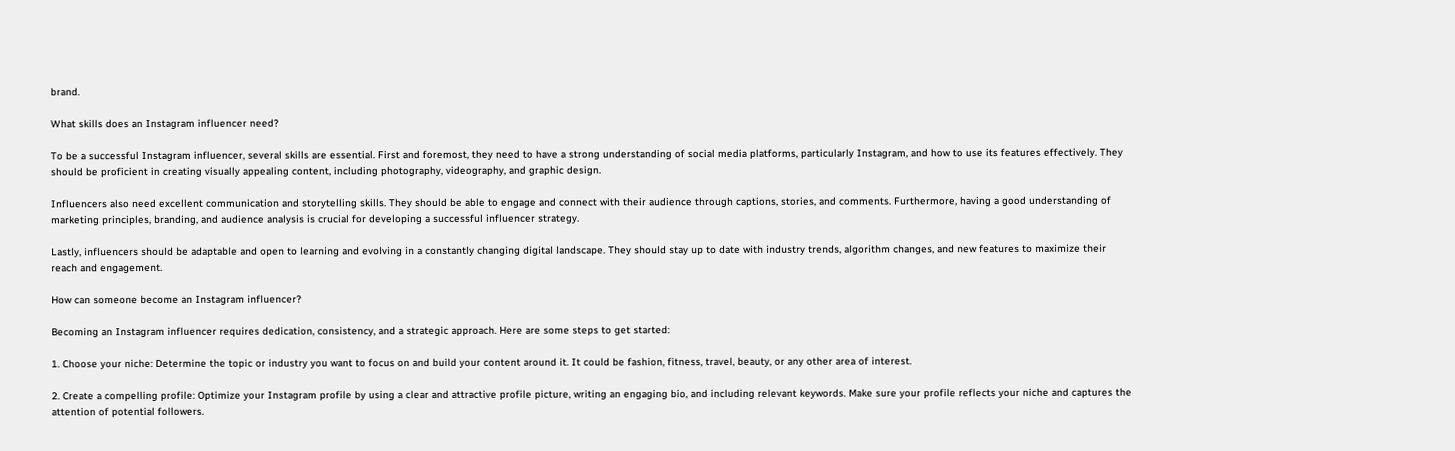brand.

What skills does an Instagram influencer need?

To be a successful Instagram influencer, several skills are essential. First and foremost, they need to have a strong understanding of social media platforms, particularly Instagram, and how to use its features effectively. They should be proficient in creating visually appealing content, including photography, videography, and graphic design.

Influencers also need excellent communication and storytelling skills. They should be able to engage and connect with their audience through captions, stories, and comments. Furthermore, having a good understanding of marketing principles, branding, and audience analysis is crucial for developing a successful influencer strategy.

Lastly, influencers should be adaptable and open to learning and evolving in a constantly changing digital landscape. They should stay up to date with industry trends, algorithm changes, and new features to maximize their reach and engagement.

How can someone become an Instagram influencer?

Becoming an Instagram influencer requires dedication, consistency, and a strategic approach. Here are some steps to get started:

1. Choose your niche: Determine the topic or industry you want to focus on and build your content around it. It could be fashion, fitness, travel, beauty, or any other area of interest.

2. Create a compelling profile: Optimize your Instagram profile by using a clear and attractive profile picture, writing an engaging bio, and including relevant keywords. Make sure your profile reflects your niche and captures the attention of potential followers.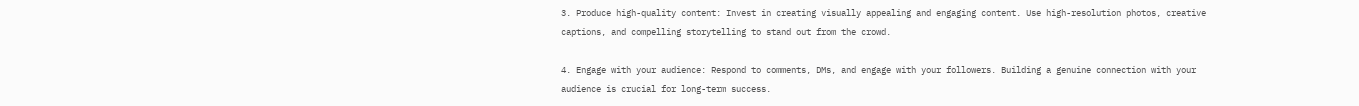3. Produce high-quality content: Invest in creating visually appealing and engaging content. Use high-resolution photos, creative captions, and compelling storytelling to stand out from the crowd.

4. Engage with your audience: Respond to comments, DMs, and engage with your followers. Building a genuine connection with your audience is crucial for long-term success.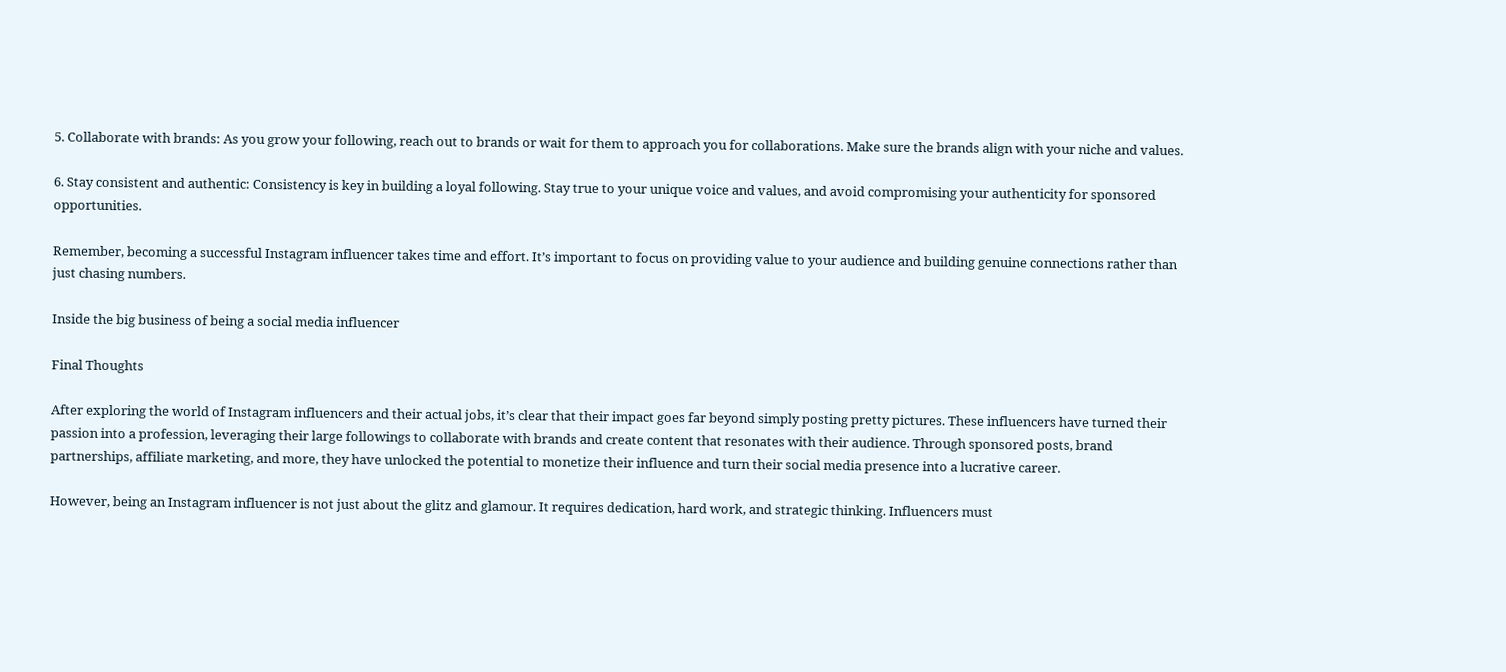5. Collaborate with brands: As you grow your following, reach out to brands or wait for them to approach you for collaborations. Make sure the brands align with your niche and values.

6. Stay consistent and authentic: Consistency is key in building a loyal following. Stay true to your unique voice and values, and avoid compromising your authenticity for sponsored opportunities.

Remember, becoming a successful Instagram influencer takes time and effort. It’s important to focus on providing value to your audience and building genuine connections rather than just chasing numbers.

Inside the big business of being a social media influencer

Final Thoughts

After exploring the world of Instagram influencers and their actual jobs, it’s clear that their impact goes far beyond simply posting pretty pictures. These influencers have turned their passion into a profession, leveraging their large followings to collaborate with brands and create content that resonates with their audience. Through sponsored posts, brand partnerships, affiliate marketing, and more, they have unlocked the potential to monetize their influence and turn their social media presence into a lucrative career.

However, being an Instagram influencer is not just about the glitz and glamour. It requires dedication, hard work, and strategic thinking. Influencers must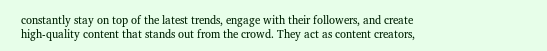constantly stay on top of the latest trends, engage with their followers, and create high-quality content that stands out from the crowd. They act as content creators,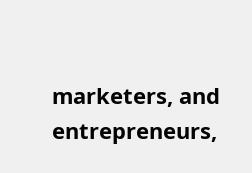marketers, and entrepreneurs,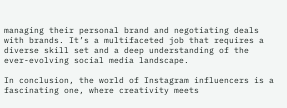managing their personal brand and negotiating deals with brands. It’s a multifaceted job that requires a diverse skill set and a deep understanding of the ever-evolving social media landscape.

In conclusion, the world of Instagram influencers is a fascinating one, where creativity meets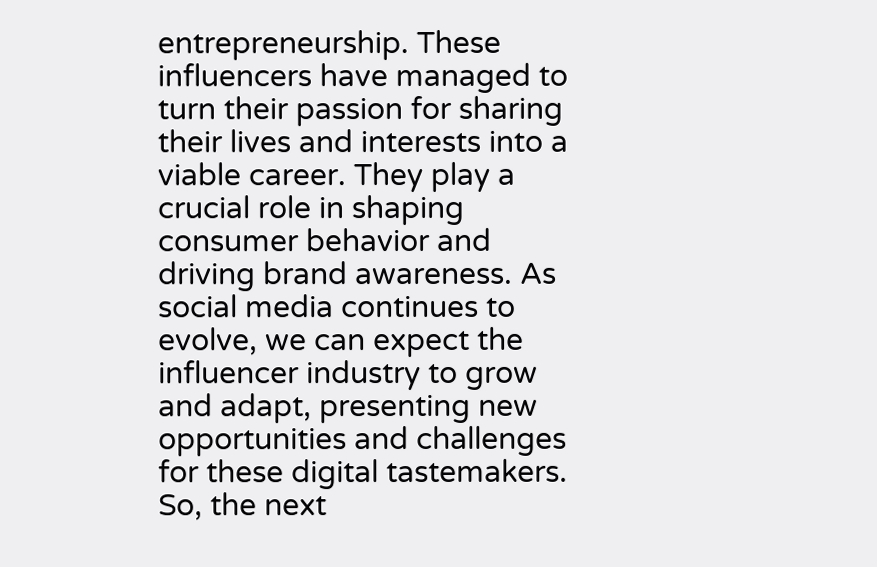entrepreneurship. These influencers have managed to turn their passion for sharing their lives and interests into a viable career. They play a crucial role in shaping consumer behavior and driving brand awareness. As social media continues to evolve, we can expect the influencer industry to grow and adapt, presenting new opportunities and challenges for these digital tastemakers. So, the next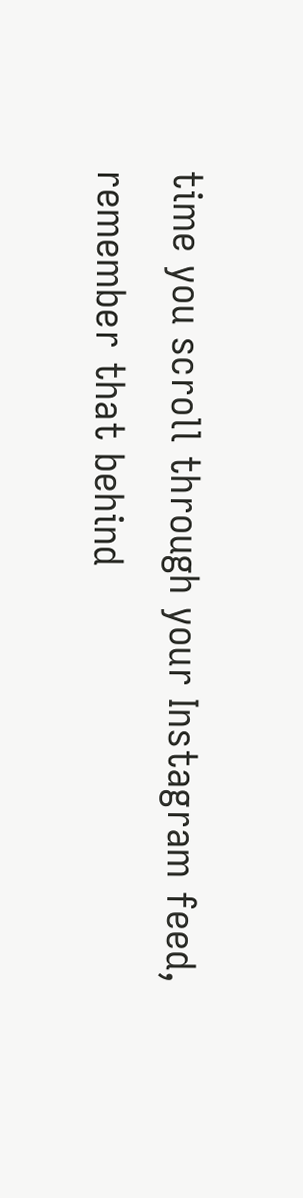time you scroll through your Instagram feed, remember that behind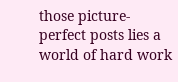those picture-perfect posts lies a world of hard work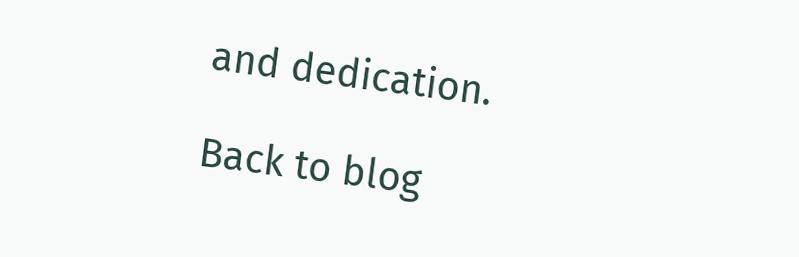and dedication.

Back to blog